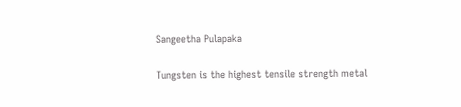Sangeetha Pulapaka

Tungsten is the highest tensile strength metal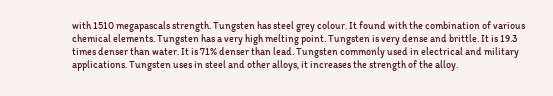with 1510 megapascals strength. Tungsten has steel grey colour. It found with the combination of various chemical elements. Tungsten has a very high melting point. Tungsten is very dense and brittle. It is 19.3 times denser than water. It is 71% denser than lead. Tungsten commonly used in electrical and military applications. Tungsten uses in steel and other alloys, it increases the strength of the alloy.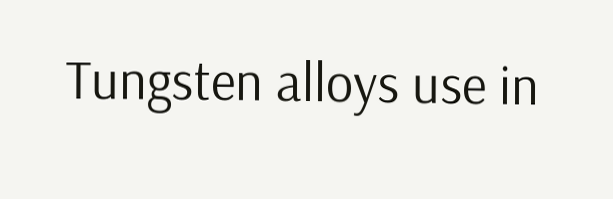Tungsten alloys use in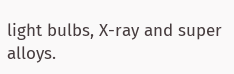light bulbs, X-ray and super alloys.